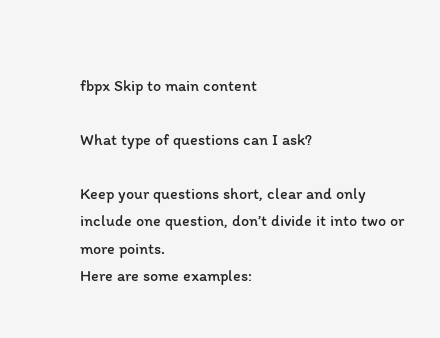fbpx Skip to main content

What type of questions can I ask?

Keep your questions short, clear and only include one question, don’t divide it into two or more points.
Here are some examples: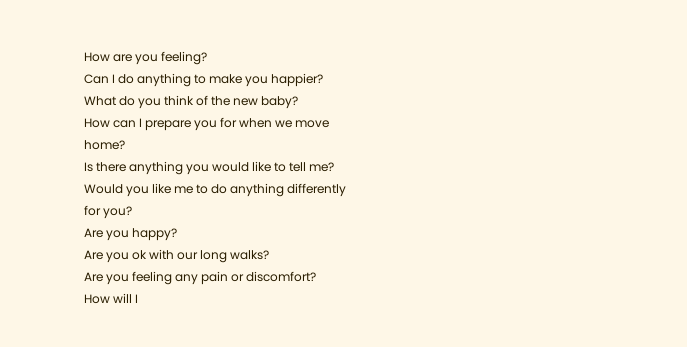How are you feeling?
Can I do anything to make you happier?
What do you think of the new baby?
How can I prepare you for when we move home?
Is there anything you would like to tell me?
Would you like me to do anything differently for you?
Are you happy?
Are you ok with our long walks?
Are you feeling any pain or discomfort?
How will I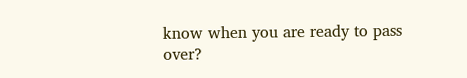know when you are ready to pass over?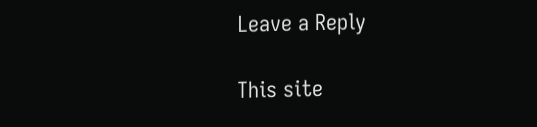Leave a Reply

This site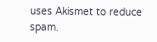uses Akismet to reduce spam.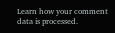Learn how your comment data is processed.